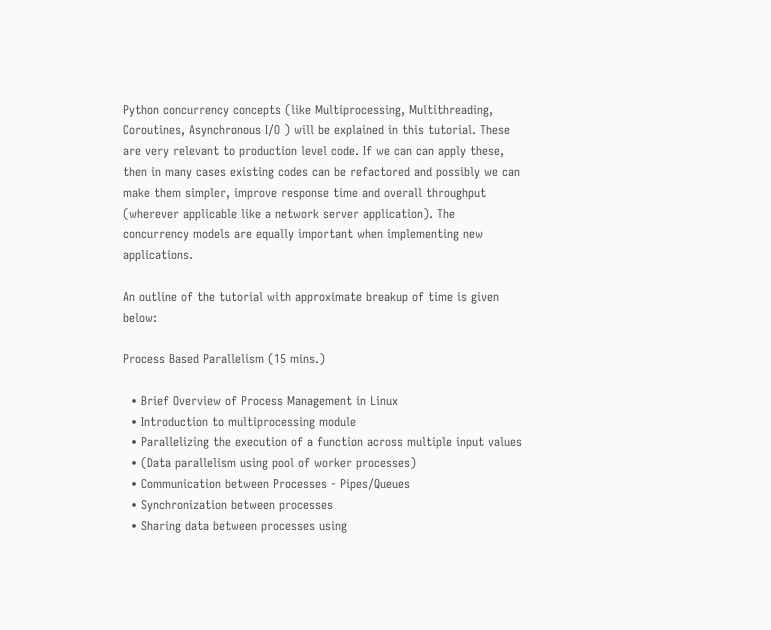Python concurrency concepts (like Multiprocessing, Multithreading, Coroutines, Asynchronous I/O ) will be explained in this tutorial. These are very relevant to production level code. If we can can apply these, then in many cases existing codes can be refactored and possibly we can make them simpler, improve response time and overall throughput (wherever applicable like a network server application). The concurrency models are equally important when implementing new applications.

An outline of the tutorial with approximate breakup of time is given below:

Process Based Parallelism (15 mins.)

  • Brief Overview of Process Management in Linux
  • Introduction to multiprocessing module
  • Parallelizing the execution of a function across multiple input values
  • (Data parallelism using pool of worker processes)
  • Communication between Processes - Pipes/Queues
  • Synchronization between processes
  • Sharing data between processes using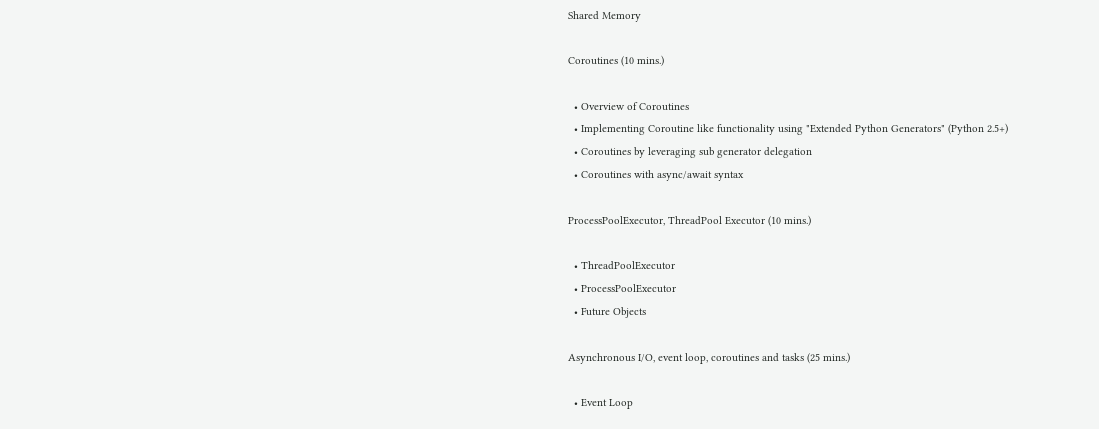Shared Memory

Coroutines (10 mins.)

  • Overview of Coroutines
  • Implementing Coroutine like functionality using "Extended Python Generators" (Python 2.5+)
  • Coroutines by leveraging sub generator delegation
  • Coroutines with async/await syntax

ProcessPoolExecutor, ThreadPool Executor (10 mins.)

  • ThreadPoolExecutor
  • ProcessPoolExecutor
  • Future Objects

Asynchronous I/O, event loop, coroutines and tasks (25 mins.)

  • Event Loop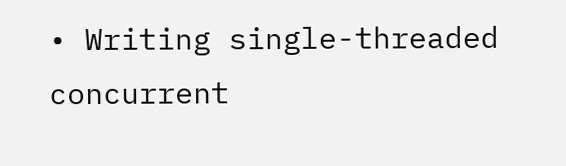• Writing single-threaded concurrent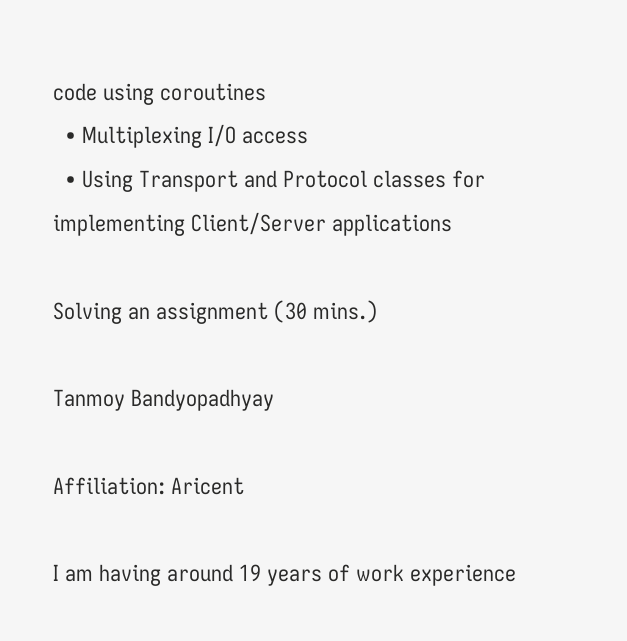code using coroutines
  • Multiplexing I/O access
  • Using Transport and Protocol classes for implementing Client/Server applications

Solving an assignment (30 mins.)

Tanmoy Bandyopadhyay

Affiliation: Aricent

I am having around 19 years of work experience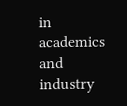in academics and industry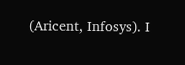(Aricent, Infosys). I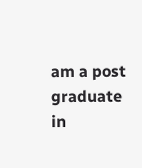am a post graduate in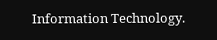Information Technology.